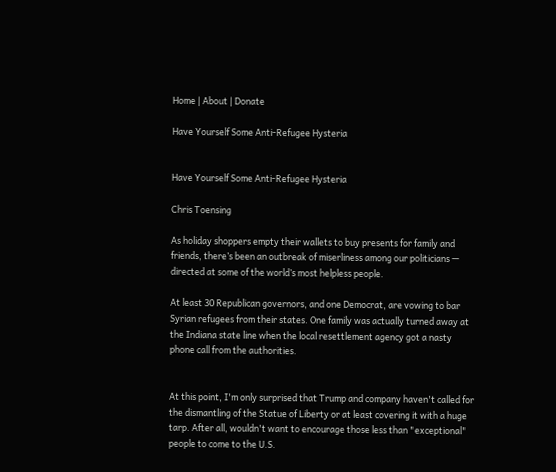Home | About | Donate

Have Yourself Some Anti-Refugee Hysteria


Have Yourself Some Anti-Refugee Hysteria

Chris Toensing

As holiday shoppers empty their wallets to buy presents for family and friends, there’s been an outbreak of miserliness among our politicians — directed at some of the world’s most helpless people.

At least 30 Republican governors, and one Democrat, are vowing to bar Syrian refugees from their states. One family was actually turned away at the Indiana state line when the local resettlement agency got a nasty phone call from the authorities.


At this point, I'm only surprised that Trump and company haven't called for the dismantling of the Statue of Liberty or at least covering it with a huge tarp. After all, wouldn't want to encourage those less than "exceptional" people to come to the U.S.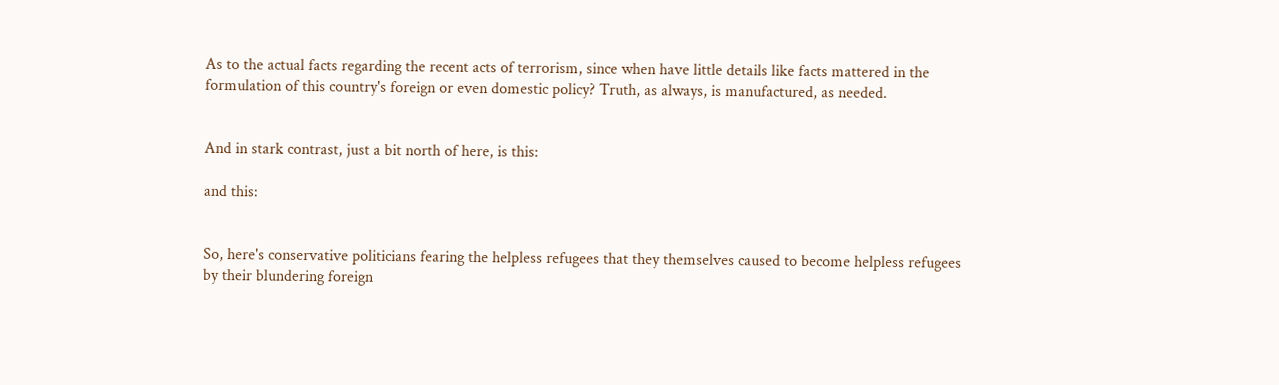As to the actual facts regarding the recent acts of terrorism, since when have little details like facts mattered in the formulation of this country's foreign or even domestic policy? Truth, as always, is manufactured, as needed.


And in stark contrast, just a bit north of here, is this:

and this:


So, here's conservative politicians fearing the helpless refugees that they themselves caused to become helpless refugees by their blundering foreign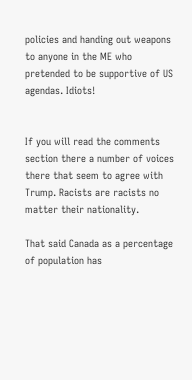policies and handing out weapons to anyone in the ME who pretended to be supportive of US agendas. Idiots!


If you will read the comments section there a number of voices there that seem to agree with Trump. Racists are racists no matter their nationality.

That said Canada as a percentage of population has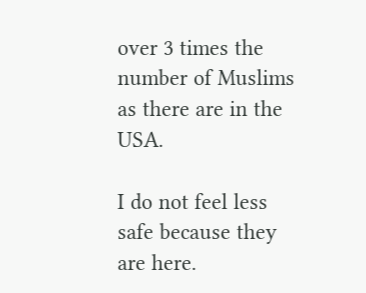over 3 times the number of Muslims as there are in the USA.

I do not feel less safe because they are here.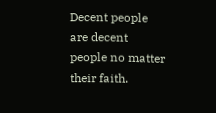Decent people are decent people no matter their faith.